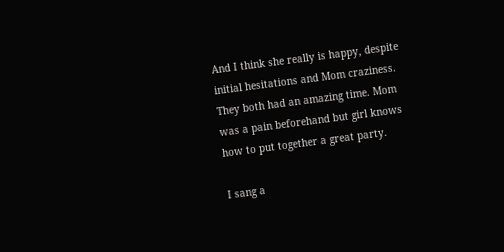And I think she really is happy, despite initial hesitations and Mom craziness. They both had an amazing time. Mom was a pain beforehand but girl knows how to put together a great party.

I sang a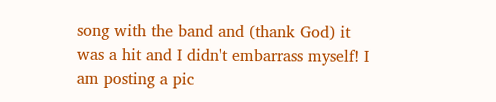song with the band and (thank God) it was a hit and I didn't embarrass myself! I am posting a pic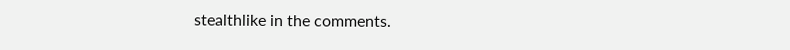stealthlike in the comments.